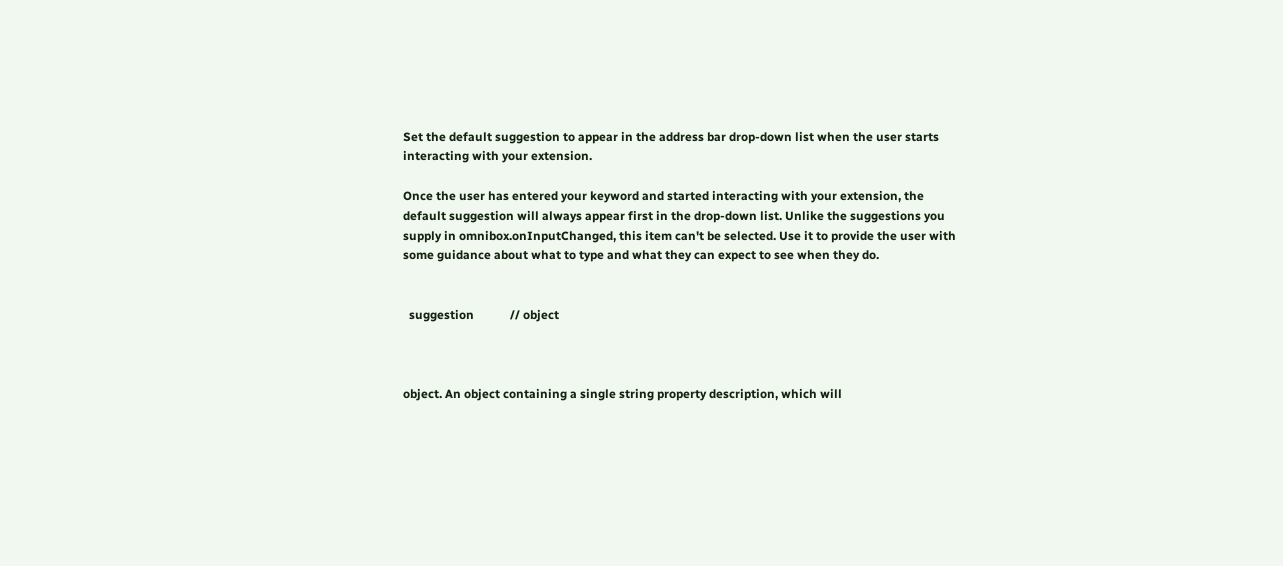Set the default suggestion to appear in the address bar drop-down list when the user starts interacting with your extension.

Once the user has entered your keyword and started interacting with your extension, the default suggestion will always appear first in the drop-down list. Unlike the suggestions you supply in omnibox.onInputChanged, this item can't be selected. Use it to provide the user with some guidance about what to type and what they can expect to see when they do.


  suggestion            // object



object. An object containing a single string property description, which will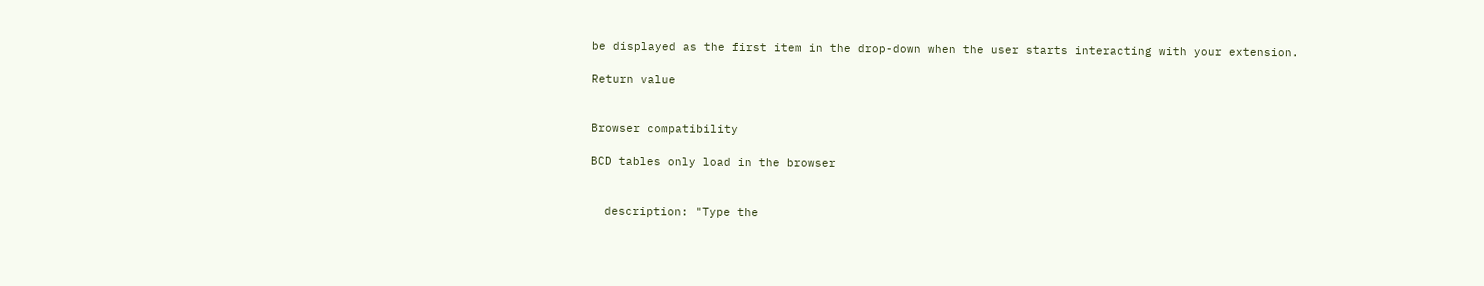be displayed as the first item in the drop-down when the user starts interacting with your extension.

Return value


Browser compatibility

BCD tables only load in the browser


  description: "Type the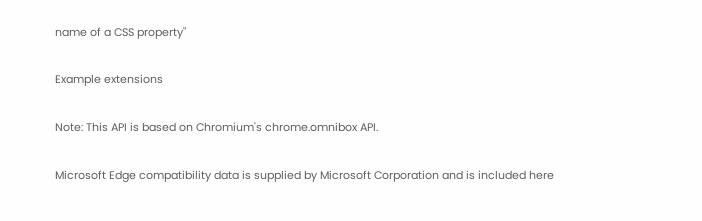name of a CSS property"

Example extensions

Note: This API is based on Chromium's chrome.omnibox API.

Microsoft Edge compatibility data is supplied by Microsoft Corporation and is included here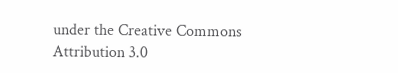under the Creative Commons Attribution 3.0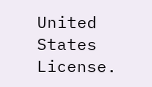United States License.